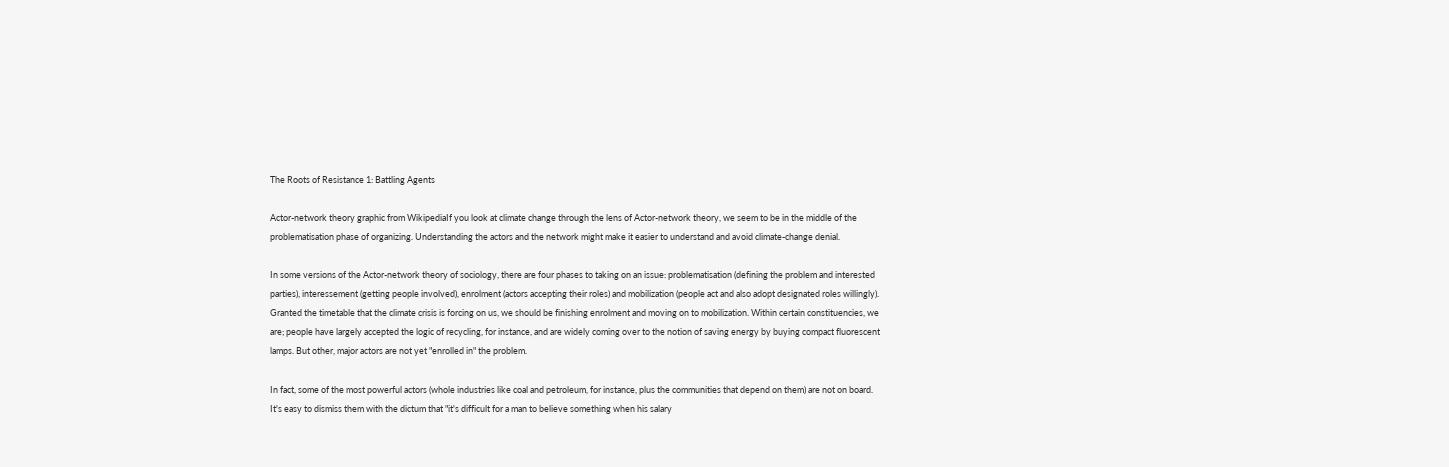The Roots of Resistance 1: Battling Agents

Actor-network theory graphic from WikipediaIf you look at climate change through the lens of Actor-network theory, we seem to be in the middle of the problematisation phase of organizing. Understanding the actors and the network might make it easier to understand and avoid climate-change denial.

In some versions of the Actor-network theory of sociology, there are four phases to taking on an issue: problematisation (defining the problem and interested parties), interessement (getting people involved), enrolment (actors accepting their roles) and mobilization (people act and also adopt designated roles willingly). Granted the timetable that the climate crisis is forcing on us, we should be finishing enrolment and moving on to mobilization. Within certain constituencies, we are; people have largely accepted the logic of recycling, for instance, and are widely coming over to the notion of saving energy by buying compact fluorescent lamps. But other, major actors are not yet "enrolled in" the problem.

In fact, some of the most powerful actors (whole industries like coal and petroleum, for instance, plus the communities that depend on them) are not on board. It's easy to dismiss them with the dictum that "it's difficult for a man to believe something when his salary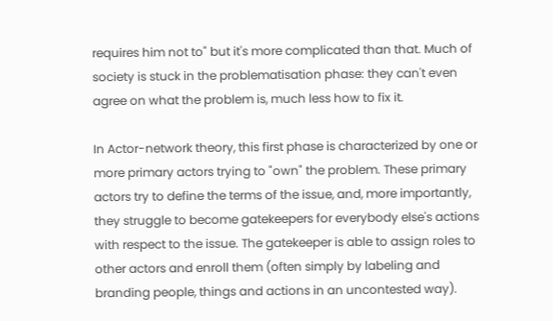requires him not to" but it's more complicated than that. Much of society is stuck in the problematisation phase: they can't even agree on what the problem is, much less how to fix it.

In Actor-network theory, this first phase is characterized by one or more primary actors trying to "own" the problem. These primary actors try to define the terms of the issue, and, more importantly, they struggle to become gatekeepers for everybody else's actions with respect to the issue. The gatekeeper is able to assign roles to other actors and enroll them (often simply by labeling and branding people, things and actions in an uncontested way).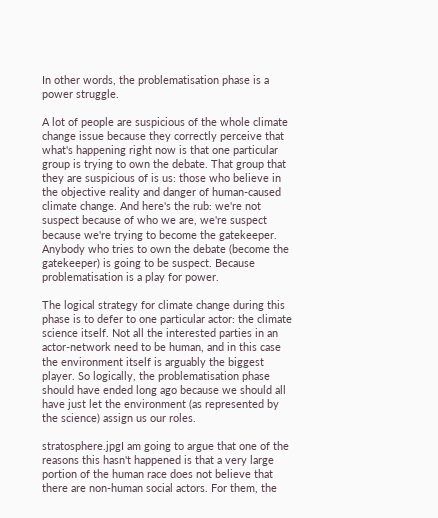In other words, the problematisation phase is a power struggle.

A lot of people are suspicious of the whole climate change issue because they correctly perceive that what's happening right now is that one particular group is trying to own the debate. That group that they are suspicious of is us: those who believe in the objective reality and danger of human-caused climate change. And here's the rub: we're not suspect because of who we are, we're suspect because we're trying to become the gatekeeper. Anybody who tries to own the debate (become the gatekeeper) is going to be suspect. Because problematisation is a play for power.

The logical strategy for climate change during this phase is to defer to one particular actor: the climate science itself. Not all the interested parties in an actor-network need to be human, and in this case the environment itself is arguably the biggest player. So logically, the problematisation phase should have ended long ago because we should all have just let the environment (as represented by the science) assign us our roles.

stratosphere.jpgI am going to argue that one of the reasons this hasn't happened is that a very large portion of the human race does not believe that there are non-human social actors. For them, the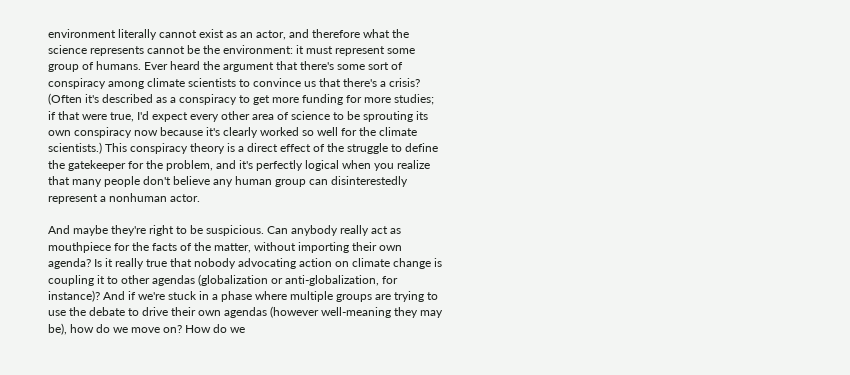environment literally cannot exist as an actor, and therefore what the science represents cannot be the environment: it must represent some group of humans. Ever heard the argument that there's some sort of conspiracy among climate scientists to convince us that there's a crisis? (Often it's described as a conspiracy to get more funding for more studies; if that were true, I'd expect every other area of science to be sprouting its own conspiracy now because it's clearly worked so well for the climate scientists.) This conspiracy theory is a direct effect of the struggle to define the gatekeeper for the problem, and it's perfectly logical when you realize that many people don't believe any human group can disinterestedly represent a nonhuman actor.

And maybe they're right to be suspicious. Can anybody really act as mouthpiece for the facts of the matter, without importing their own agenda? Is it really true that nobody advocating action on climate change is coupling it to other agendas (globalization or anti-globalization, for instance)? And if we're stuck in a phase where multiple groups are trying to use the debate to drive their own agendas (however well-meaning they may be), how do we move on? How do we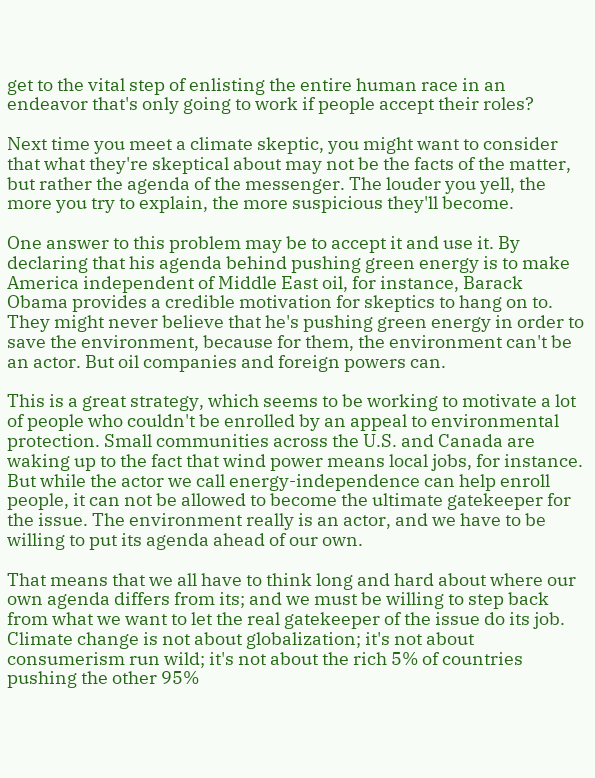get to the vital step of enlisting the entire human race in an endeavor that's only going to work if people accept their roles?

Next time you meet a climate skeptic, you might want to consider that what they're skeptical about may not be the facts of the matter, but rather the agenda of the messenger. The louder you yell, the more you try to explain, the more suspicious they'll become.

One answer to this problem may be to accept it and use it. By declaring that his agenda behind pushing green energy is to make America independent of Middle East oil, for instance, Barack Obama provides a credible motivation for skeptics to hang on to. They might never believe that he's pushing green energy in order to save the environment, because for them, the environment can't be an actor. But oil companies and foreign powers can.

This is a great strategy, which seems to be working to motivate a lot of people who couldn't be enrolled by an appeal to environmental protection. Small communities across the U.S. and Canada are waking up to the fact that wind power means local jobs, for instance. But while the actor we call energy-independence can help enroll people, it can not be allowed to become the ultimate gatekeeper for the issue. The environment really is an actor, and we have to be willing to put its agenda ahead of our own.

That means that we all have to think long and hard about where our own agenda differs from its; and we must be willing to step back from what we want to let the real gatekeeper of the issue do its job. Climate change is not about globalization; it's not about consumerism run wild; it's not about the rich 5% of countries pushing the other 95%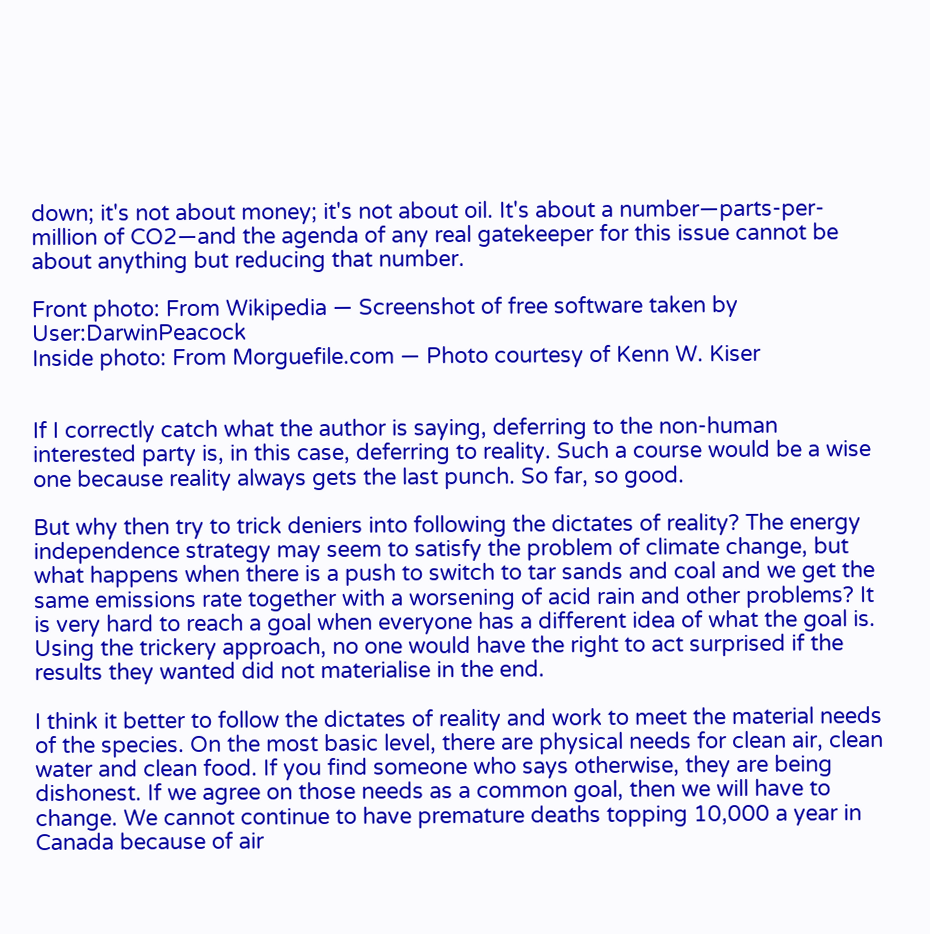down; it's not about money; it's not about oil. It's about a number—parts-per-million of CO2—and the agenda of any real gatekeeper for this issue cannot be about anything but reducing that number.

Front photo: From Wikipedia — Screenshot of free software taken by User:DarwinPeacock
Inside photo: From Morguefile.com — Photo courtesy of Kenn W. Kiser


If I correctly catch what the author is saying, deferring to the non-human interested party is, in this case, deferring to reality. Such a course would be a wise one because reality always gets the last punch. So far, so good.

But why then try to trick deniers into following the dictates of reality? The energy independence strategy may seem to satisfy the problem of climate change, but what happens when there is a push to switch to tar sands and coal and we get the same emissions rate together with a worsening of acid rain and other problems? It is very hard to reach a goal when everyone has a different idea of what the goal is. Using the trickery approach, no one would have the right to act surprised if the results they wanted did not materialise in the end.

I think it better to follow the dictates of reality and work to meet the material needs of the species. On the most basic level, there are physical needs for clean air, clean water and clean food. If you find someone who says otherwise, they are being dishonest. If we agree on those needs as a common goal, then we will have to change. We cannot continue to have premature deaths topping 10,000 a year in Canada because of air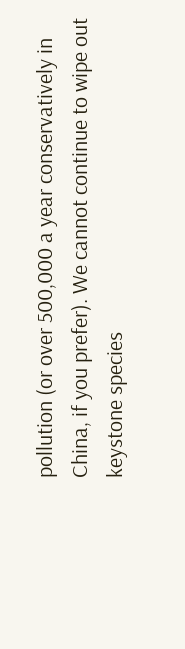pollution (or over 500,000 a year conservatively in China, if you prefer). We cannot continue to wipe out keystone species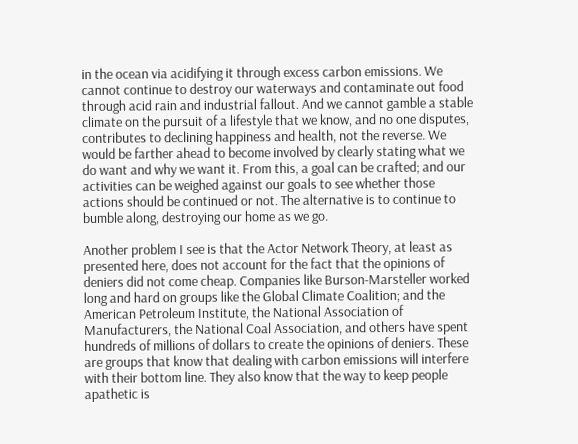in the ocean via acidifying it through excess carbon emissions. We cannot continue to destroy our waterways and contaminate out food through acid rain and industrial fallout. And we cannot gamble a stable climate on the pursuit of a lifestyle that we know, and no one disputes, contributes to declining happiness and health, not the reverse. We would be farther ahead to become involved by clearly stating what we do want and why we want it. From this, a goal can be crafted; and our activities can be weighed against our goals to see whether those actions should be continued or not. The alternative is to continue to bumble along, destroying our home as we go.

Another problem I see is that the Actor Network Theory, at least as presented here, does not account for the fact that the opinions of deniers did not come cheap. Companies like Burson-Marsteller worked long and hard on groups like the Global Climate Coalition; and the American Petroleum Institute, the National Association of Manufacturers, the National Coal Association, and others have spent hundreds of millions of dollars to create the opinions of deniers. These are groups that know that dealing with carbon emissions will interfere with their bottom line. They also know that the way to keep people apathetic is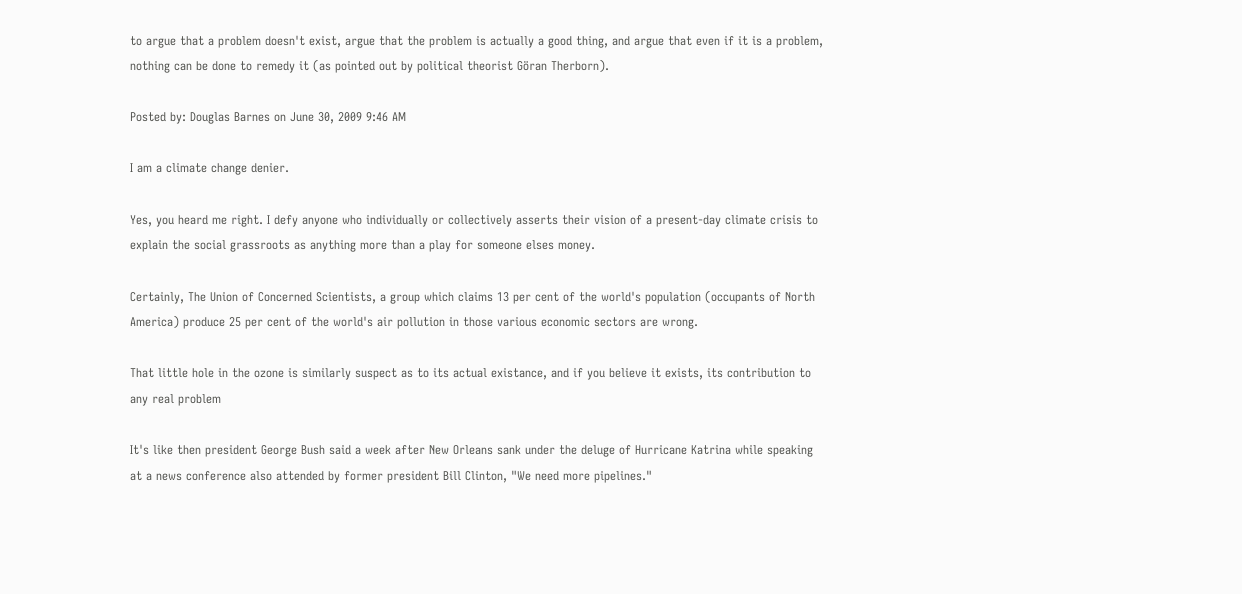to argue that a problem doesn't exist, argue that the problem is actually a good thing, and argue that even if it is a problem, nothing can be done to remedy it (as pointed out by political theorist Göran Therborn).

Posted by: Douglas Barnes on June 30, 2009 9:46 AM

I am a climate change denier.

Yes, you heard me right. I defy anyone who individually or collectively asserts their vision of a present-day climate crisis to explain the social grassroots as anything more than a play for someone elses money.

Certainly, The Union of Concerned Scientists, a group which claims 13 per cent of the world's population (occupants of North America) produce 25 per cent of the world's air pollution in those various economic sectors are wrong.

That little hole in the ozone is similarly suspect as to its actual existance, and if you believe it exists, its contribution to any real problem

It's like then president George Bush said a week after New Orleans sank under the deluge of Hurricane Katrina while speaking at a news conference also attended by former president Bill Clinton, "We need more pipelines."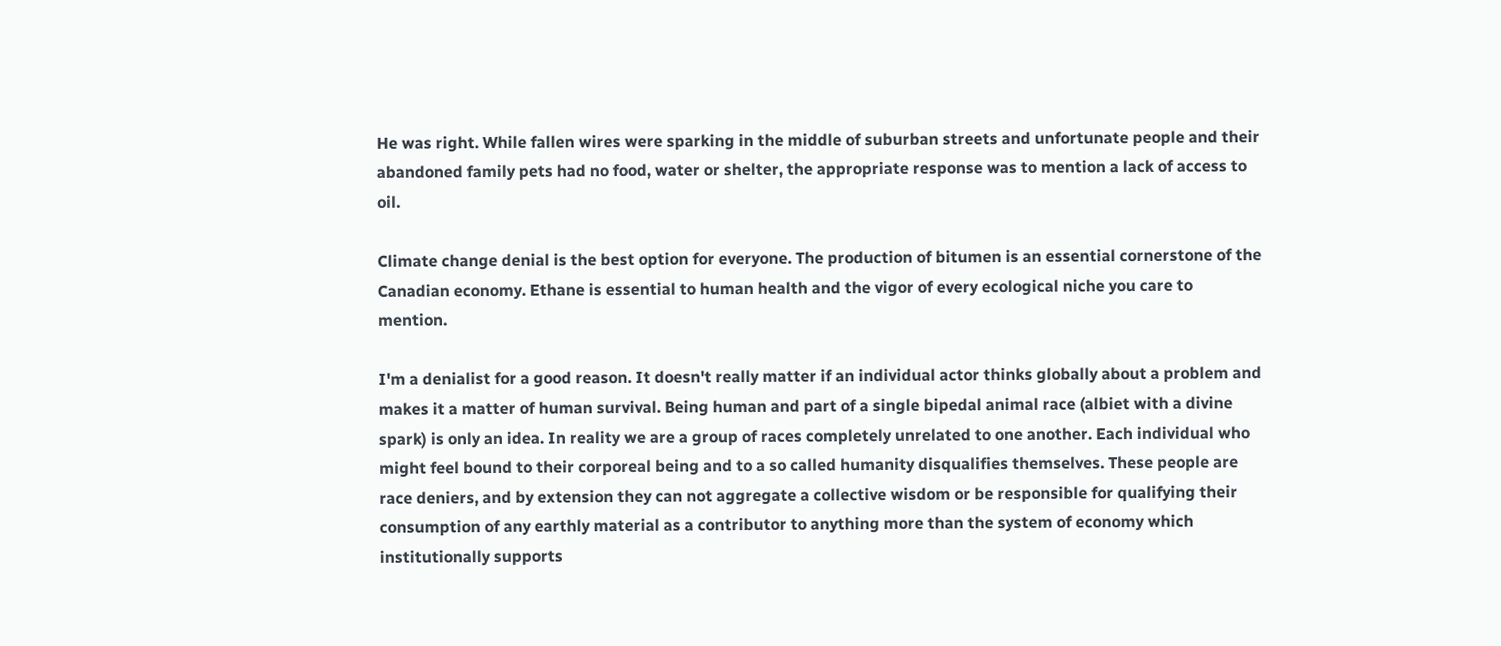He was right. While fallen wires were sparking in the middle of suburban streets and unfortunate people and their abandoned family pets had no food, water or shelter, the appropriate response was to mention a lack of access to oil.

Climate change denial is the best option for everyone. The production of bitumen is an essential cornerstone of the Canadian economy. Ethane is essential to human health and the vigor of every ecological niche you care to mention.

I'm a denialist for a good reason. It doesn't really matter if an individual actor thinks globally about a problem and makes it a matter of human survival. Being human and part of a single bipedal animal race (albiet with a divine spark) is only an idea. In reality we are a group of races completely unrelated to one another. Each individual who might feel bound to their corporeal being and to a so called humanity disqualifies themselves. These people are race deniers, and by extension they can not aggregate a collective wisdom or be responsible for qualifying their consumption of any earthly material as a contributor to anything more than the system of economy which institutionally supports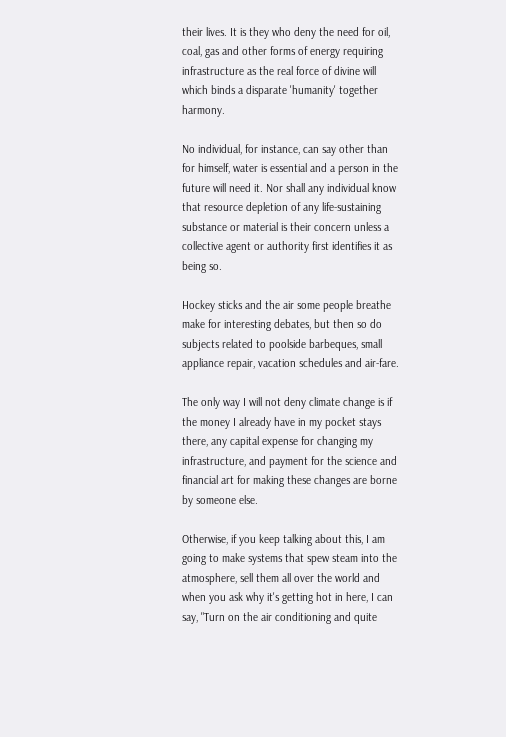their lives. It is they who deny the need for oil, coal, gas and other forms of energy requiring infrastructure as the real force of divine will which binds a disparate 'humanity' together harmony.

No individual, for instance, can say other than for himself, water is essential and a person in the future will need it. Nor shall any individual know that resource depletion of any life-sustaining substance or material is their concern unless a collective agent or authority first identifies it as being so.

Hockey sticks and the air some people breathe make for interesting debates, but then so do subjects related to poolside barbeques, small appliance repair, vacation schedules and air-fare.

The only way I will not deny climate change is if the money I already have in my pocket stays there, any capital expense for changing my infrastructure, and payment for the science and financial art for making these changes are borne by someone else.

Otherwise, if you keep talking about this, I am going to make systems that spew steam into the atmosphere, sell them all over the world and when you ask why it's getting hot in here, I can say, "Turn on the air conditioning and quite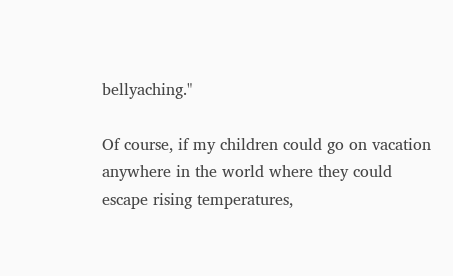bellyaching."

Of course, if my children could go on vacation anywhere in the world where they could escape rising temperatures,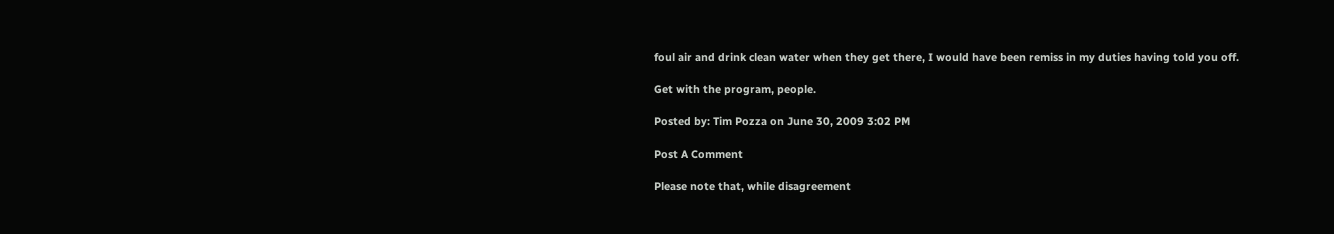foul air and drink clean water when they get there, I would have been remiss in my duties having told you off.

Get with the program, people.

Posted by: Tim Pozza on June 30, 2009 3:02 PM

Post A Comment

Please note that, while disagreement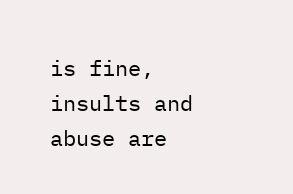is fine, insults and abuse are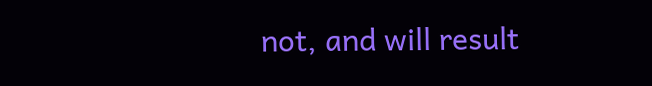not, and will result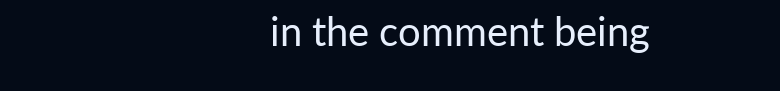in the comment being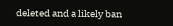deleted and a likely ban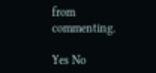from commenting.

Yes No